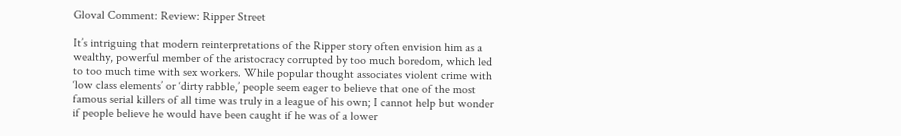Gloval Comment: Review: Ripper Street

It’s intriguing that modern reinterpretations of the Ripper story often envision him as a wealthy, powerful member of the aristocracy corrupted by too much boredom, which led to too much time with sex workers. While popular thought associates violent crime with ‘low class elements’ or ‘dirty rabble,’ people seem eager to believe that one of the most famous serial killers of all time was truly in a league of his own; I cannot help but wonder if people believe he would have been caught if he was of a lower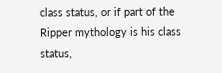class status, or if part of the Ripper mythology is his class status,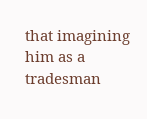that imagining him as a tradesman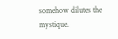somehow dilutes the mystique.